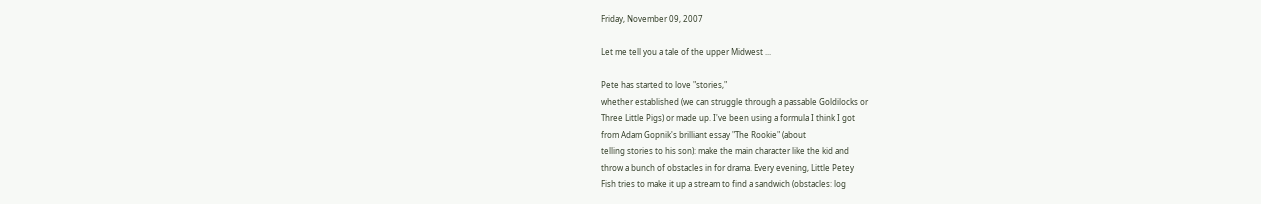Friday, November 09, 2007

Let me tell you a tale of the upper Midwest ...

Pete has started to love "stories,"
whether established (we can struggle through a passable Goldilocks or
Three Little Pigs) or made up. I've been using a formula I think I got
from Adam Gopnik's brilliant essay "The Rookie" (about
telling stories to his son): make the main character like the kid and
throw a bunch of obstacles in for drama. Every evening, Little Petey
Fish tries to make it up a stream to find a sandwich (obstacles: log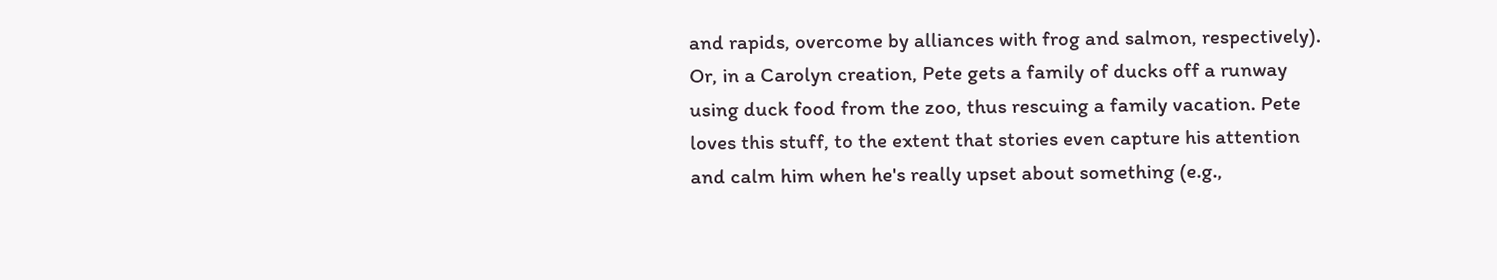and rapids, overcome by alliances with frog and salmon, respectively).
Or, in a Carolyn creation, Pete gets a family of ducks off a runway
using duck food from the zoo, thus rescuing a family vacation. Pete
loves this stuff, to the extent that stories even capture his attention
and calm him when he's really upset about something (e.g.,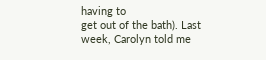having to
get out of the bath). Last week, Carolyn told me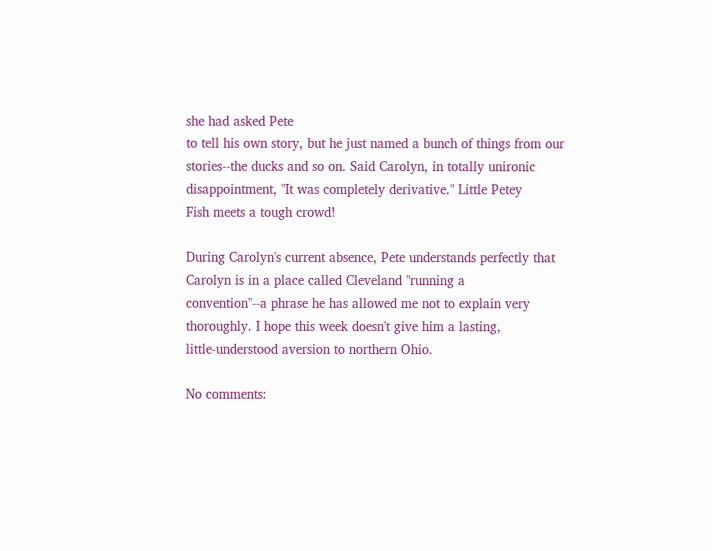she had asked Pete
to tell his own story, but he just named a bunch of things from our
stories--the ducks and so on. Said Carolyn, in totally unironic
disappointment, "It was completely derivative." Little Petey
Fish meets a tough crowd!

During Carolyn's current absence, Pete understands perfectly that
Carolyn is in a place called Cleveland "running a
convention"--a phrase he has allowed me not to explain very
thoroughly. I hope this week doesn't give him a lasting,
little-understood aversion to northern Ohio.

No comments: